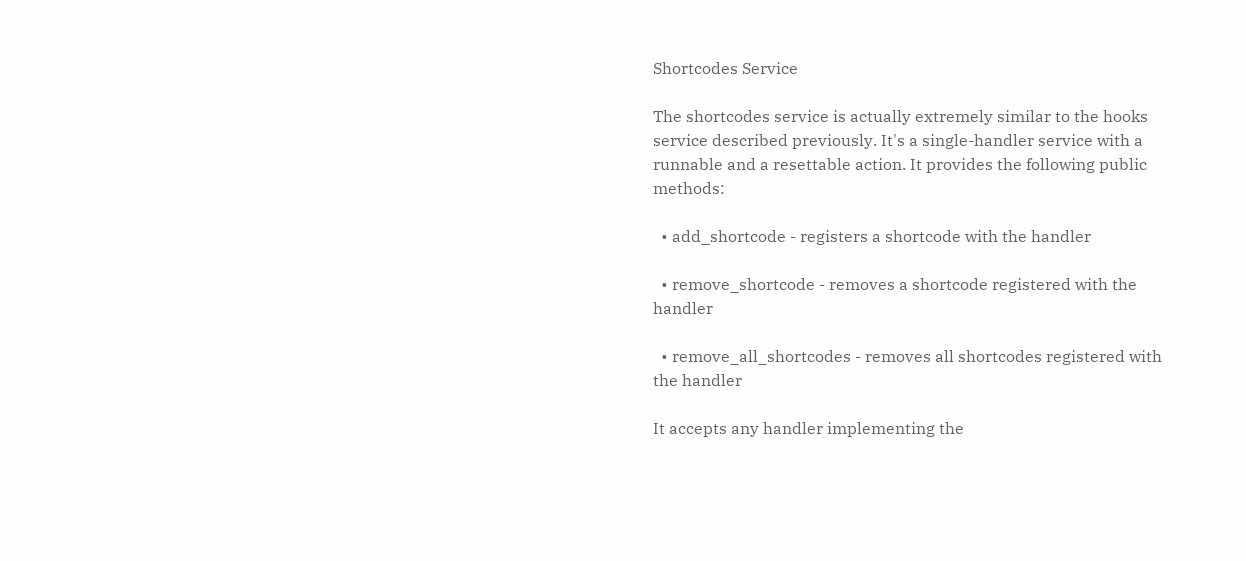Shortcodes Service

The shortcodes service is actually extremely similar to the hooks service described previously. It's a single-handler service with a runnable and a resettable action. It provides the following public methods:

  • add_shortcode - registers a shortcode with the handler

  • remove_shortcode - removes a shortcode registered with the handler

  • remove_all_shortcodes - removes all shortcodes registered with the handler

It accepts any handler implementing the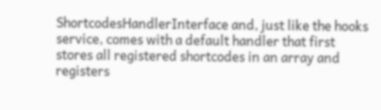ShortcodesHandlerInterface and, just like the hooks service, comes with a default handler that first stores all registered shortcodes in an array and registers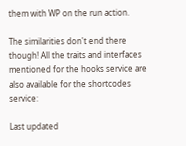them with WP on the run action.

The similarities don't end there though! All the traits and interfaces mentioned for the hooks service are also available for the shortcodes service:

Last updated